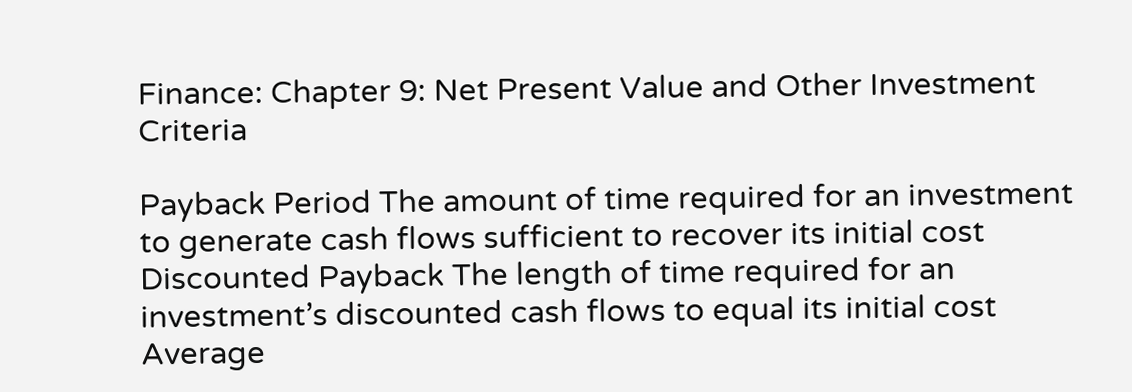Finance: Chapter 9: Net Present Value and Other Investment Criteria

Payback Period The amount of time required for an investment to generate cash flows sufficient to recover its initial cost
Discounted Payback The length of time required for an investment’s discounted cash flows to equal its initial cost
Average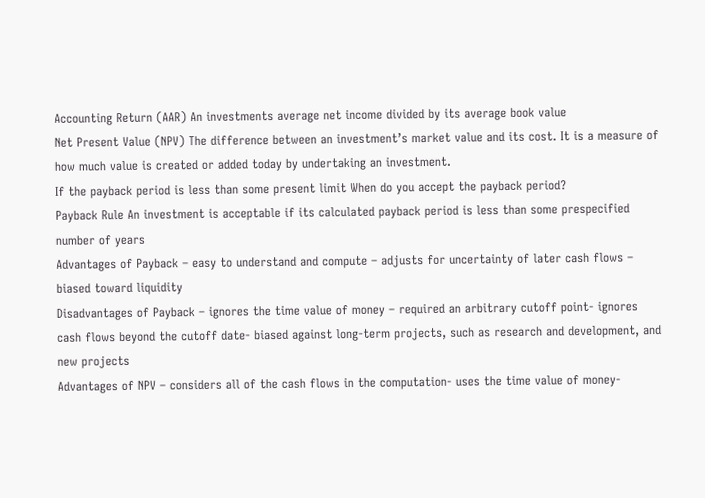Accounting Return (AAR) An investments average net income divided by its average book value
Net Present Value (NPV) The difference between an investment’s market value and its cost. It is a measure of how much value is created or added today by undertaking an investment.
If the payback period is less than some present limit When do you accept the payback period?
Payback Rule An investment is acceptable if its calculated payback period is less than some prespecified number of years
Advantages of Payback – easy to understand and compute – adjusts for uncertainty of later cash flows – biased toward liquidity
Disadvantages of Payback – ignores the time value of money – required an arbitrary cutoff point- ignores cash flows beyond the cutoff date- biased against long-term projects, such as research and development, and new projects
Advantages of NPV – considers all of the cash flows in the computation- uses the time value of money-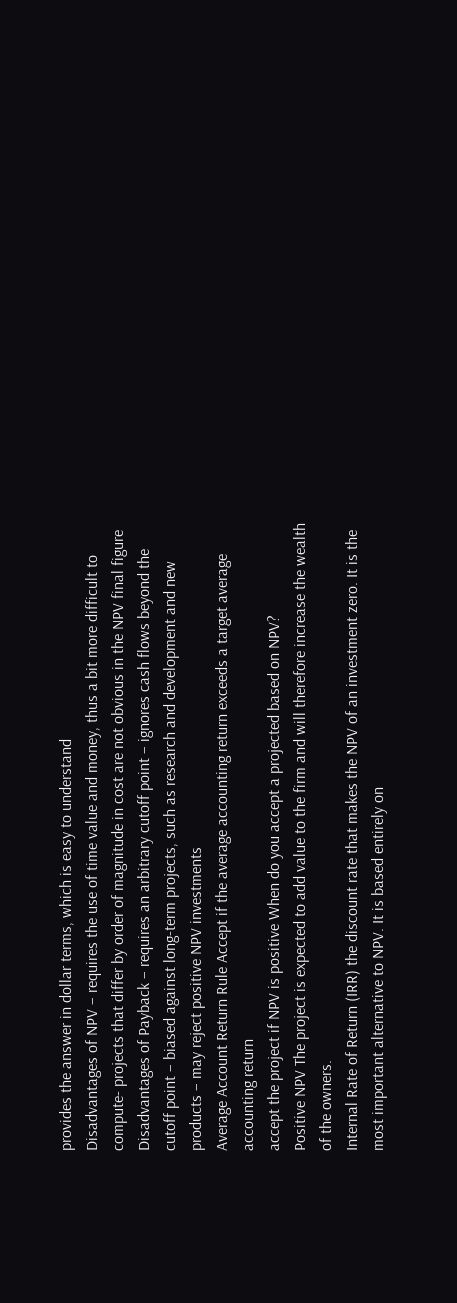provides the answer in dollar terms, which is easy to understand
Disadvantages of NPV – requires the use of time value and money, thus a bit more difficult to compute- projects that differ by order of magnitude in cost are not obvious in the NPV final figure
Disadvantages of Payback – requires an arbitrary cutoff point – ignores cash flows beyond the cutoff point – biased against long-term projects, such as research and development and new products – may reject positive NPV investments
Average Account Return Rule Accept if the average accounting return exceeds a target average accounting return
accept the project if NPV is positive When do you accept a projected based on NPV?
Positive NPV The project is expected to add value to the firm and will therefore increase the wealth of the owners.
Internal Rate of Return (IRR) the discount rate that makes the NPV of an investment zero. It is the most important alternative to NPV. It is based entirely on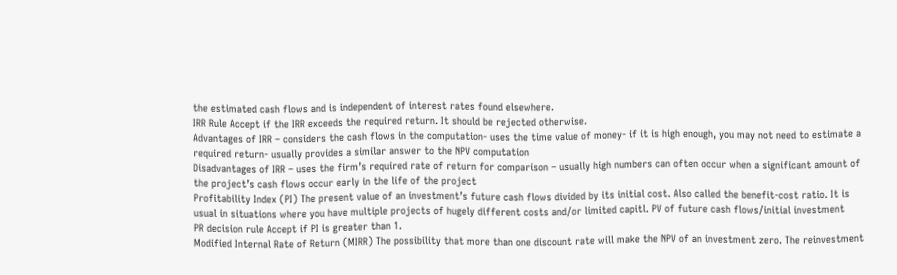the estimated cash flows and is independent of interest rates found elsewhere.
IRR Rule Accept if the IRR exceeds the required return. It should be rejected otherwise.
Advantages of IRR – considers the cash flows in the computation- uses the time value of money- if it is high enough, you may not need to estimate a required return- usually provides a similar answer to the NPV computation
Disadvantages of IRR – uses the firm’s required rate of return for comparison – usually high numbers can often occur when a significant amount of the project’s cash flows occur early in the life of the project
Profitability Index (PI) The present value of an investment’s future cash flows divided by its initial cost. Also called the benefit-cost ratio. It is usual in situations where you have multiple projects of hugely different costs and/or limited capitl. PV of future cash flows/initial investment
PR decision rule Accept if PI is greater than 1.
Modified Internal Rate of Return (MIRR) The possibility that more than one discount rate will make the NPV of an investment zero. The reinvestment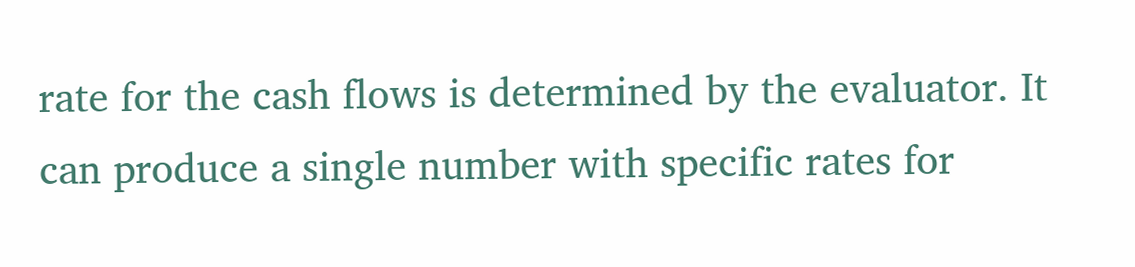rate for the cash flows is determined by the evaluator. It can produce a single number with specific rates for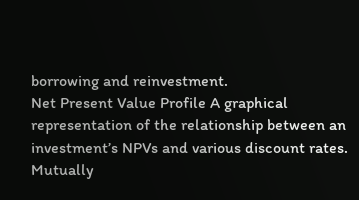borrowing and reinvestment.
Net Present Value Profile A graphical representation of the relationship between an investment’s NPVs and various discount rates.
Mutually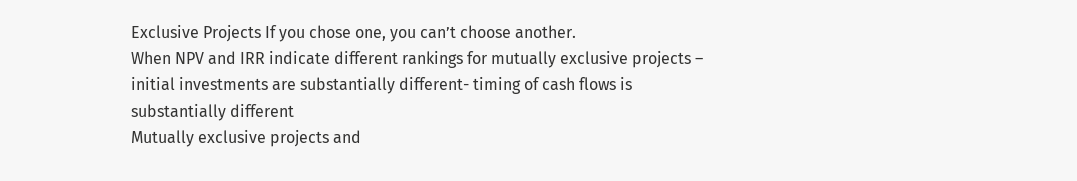Exclusive Projects If you chose one, you can’t choose another.
When NPV and IRR indicate different rankings for mutually exclusive projects – initial investments are substantially different- timing of cash flows is substantially different
Mutually exclusive projects and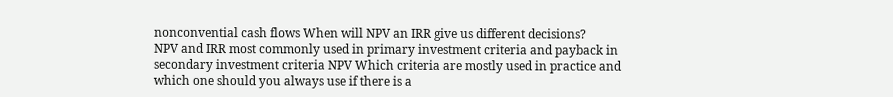nonconvential cash flows When will NPV an IRR give us different decisions?
NPV and IRR most commonly used in primary investment criteria and payback in secondary investment criteria NPV Which criteria are mostly used in practice and which one should you always use if there is a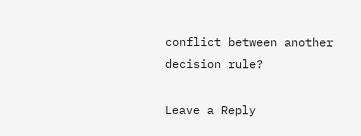conflict between another decision rule?

Leave a Reply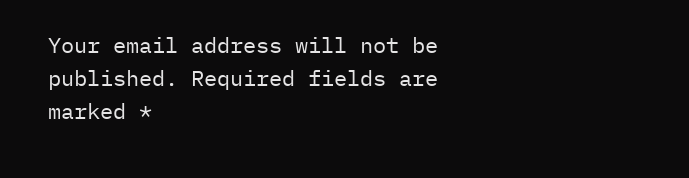Your email address will not be published. Required fields are marked *